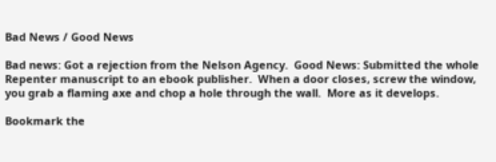Bad News / Good News

Bad news: Got a rejection from the Nelson Agency.  Good News: Submitted the whole Repenter manuscript to an ebook publisher.  When a door closes, screw the window, you grab a flaming axe and chop a hole through the wall.  More as it develops.

Bookmark the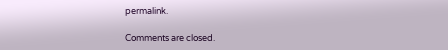permalink.

Comments are closed.